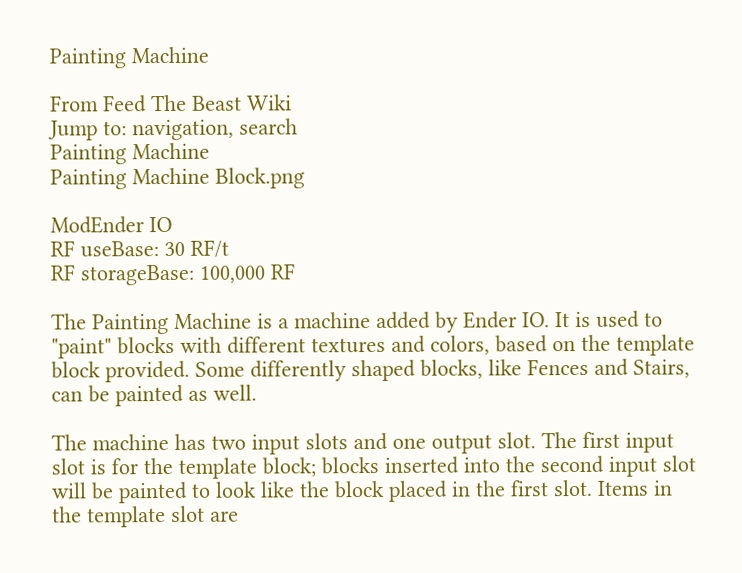Painting Machine

From Feed The Beast Wiki
Jump to: navigation, search
Painting Machine
Painting Machine Block.png

ModEnder IO
RF useBase: 30 RF/t
RF storageBase: 100,000 RF

The Painting Machine is a machine added by Ender IO. It is used to "paint" blocks with different textures and colors, based on the template block provided. Some differently shaped blocks, like Fences and Stairs, can be painted as well.

The machine has two input slots and one output slot. The first input slot is for the template block; blocks inserted into the second input slot will be painted to look like the block placed in the first slot. Items in the template slot are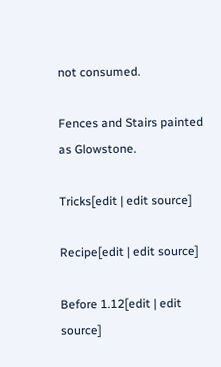not consumed.

Fences and Stairs painted as Glowstone.

Tricks[edit | edit source]

Recipe[edit | edit source]

Before 1.12[edit | edit source]